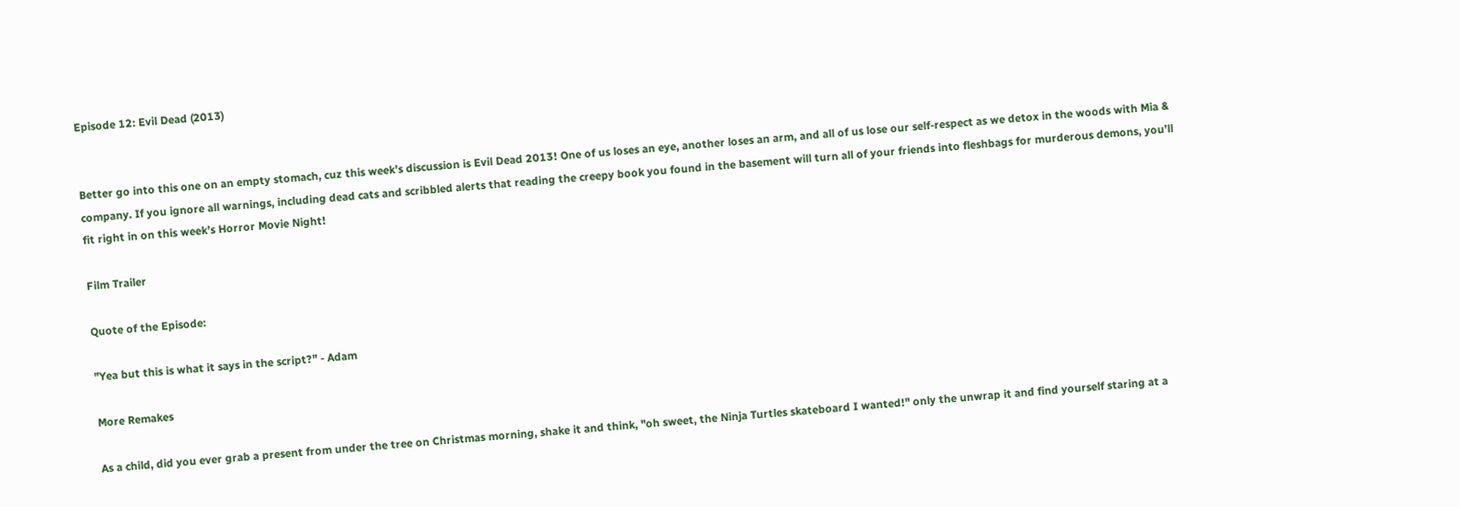Episode 12: Evil Dead (2013)


Better go into this one on an empty stomach, cuz this week’s discussion is Evil Dead 2013! One of us loses an eye, another loses an arm, and all of us lose our self-respect as we detox in the woods with Mia & company. If you ignore all warnings, including dead cats and scribbled alerts that reading the creepy book you found in the basement will turn all of your friends into fleshbags for murderous demons, you’ll fit right in on this week’s Horror Movie Night!

Film Trailer

Quote of the Episode:

"Yea but this is what it says in the script?" - Adam

More Remakes

As a child, did you ever grab a present from under the tree on Christmas morning, shake it and think, "oh sweet, the Ninja Turtles skateboard I wanted!" only the unwrap it and find yourself staring at a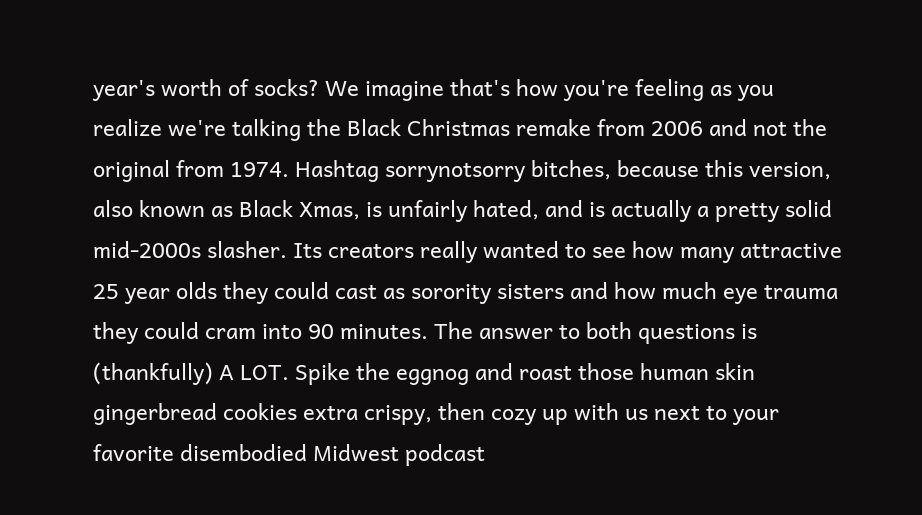year's worth of socks? We imagine that's how you're feeling as you realize we're talking the Black Christmas remake from 2006 and not the original from 1974. Hashtag sorrynotsorry bitches, because this version, also known as Black Xmas, is unfairly hated, and is actually a pretty solid mid-2000s slasher. Its creators really wanted to see how many attractive 25 year olds they could cast as sorority sisters and how much eye trauma they could cram into 90 minutes. The answer to both questions is (thankfully) A LOT. Spike the eggnog and roast those human skin gingerbread cookies extra crispy, then cozy up with us next to your favorite disembodied Midwest podcast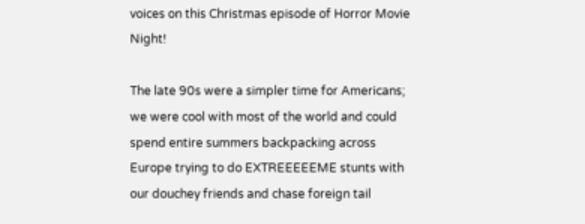voices on this Christmas episode of Horror Movie Night!

The late 90s were a simpler time for Americans; we were cool with most of the world and could spend entire summers backpacking across Europe trying to do EXTREEEEEME stunts with our douchey friends and chase foreign tail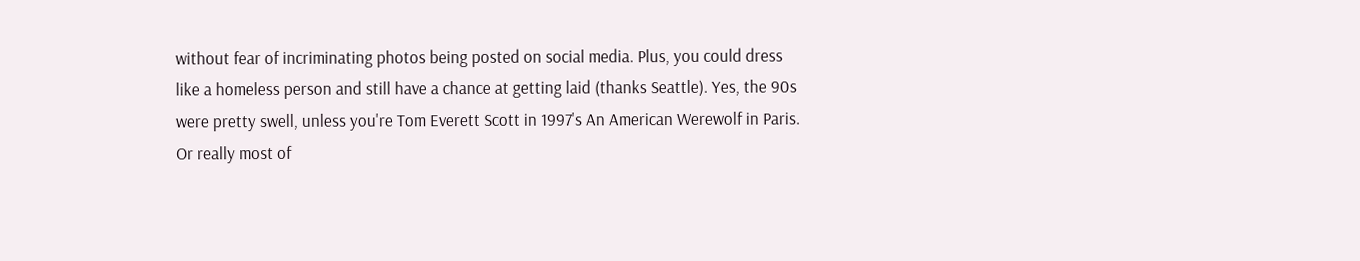without fear of incriminating photos being posted on social media. Plus, you could dress like a homeless person and still have a chance at getting laid (thanks Seattle). Yes, the 90s were pretty swell, unless you're Tom Everett Scott in 1997's An American Werewolf in Paris. Or really most of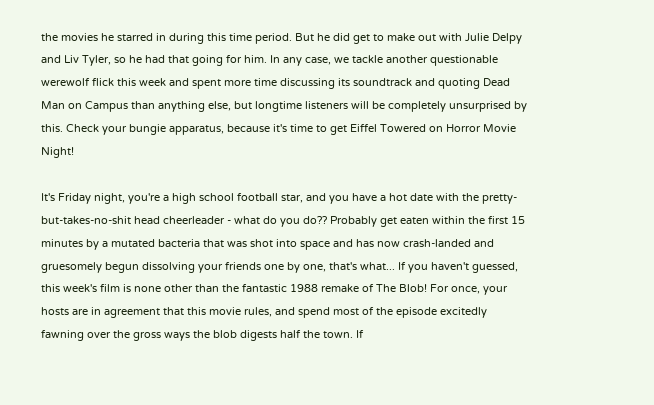the movies he starred in during this time period. But he did get to make out with Julie Delpy and Liv Tyler, so he had that going for him. In any case, we tackle another questionable werewolf flick this week and spent more time discussing its soundtrack and quoting Dead Man on Campus than anything else, but longtime listeners will be completely unsurprised by this. Check your bungie apparatus, because it's time to get Eiffel Towered on Horror Movie Night!

It's Friday night, you're a high school football star, and you have a hot date with the pretty-but-takes-no-shit head cheerleader - what do you do?? Probably get eaten within the first 15 minutes by a mutated bacteria that was shot into space and has now crash-landed and gruesomely begun dissolving your friends one by one, that's what... If you haven't guessed, this week's film is none other than the fantastic 1988 remake of The Blob! For once, your hosts are in agreement that this movie rules, and spend most of the episode excitedly fawning over the gross ways the blob digests half the town. If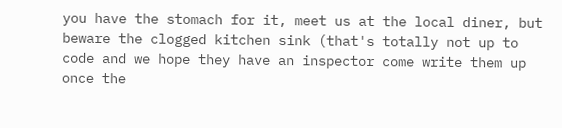you have the stomach for it, meet us at the local diner, but beware the clogged kitchen sink (that's totally not up to code and we hope they have an inspector come write them up once the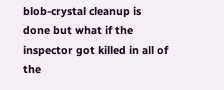blob-crystal cleanup is done but what if the inspector got killed in all of the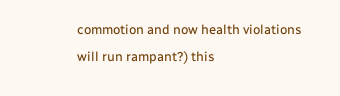commotion and now health violations will run rampant?) this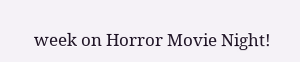week on Horror Movie Night!